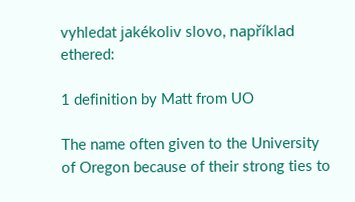vyhledat jakékoliv slovo, například ethered:

1 definition by Matt from UO

The name often given to the University of Oregon because of their strong ties to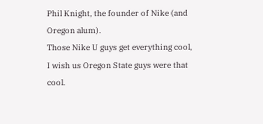Phil Knight, the founder of Nike (and Oregon alum).
Those Nike U guys get everything cool, I wish us Oregon State guys were that cool.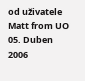od uživatele Matt from UO 05. Duben 2006